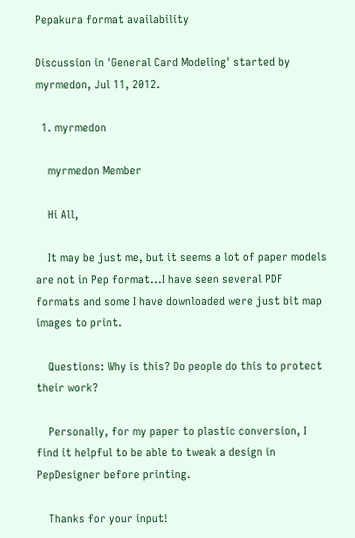Pepakura format availability

Discussion in 'General Card Modeling' started by myrmedon, Jul 11, 2012.

  1. myrmedon

    myrmedon Member

    Hi All,

    It may be just me, but it seems a lot of paper models are not in Pep format...I have seen several PDF formats and some I have downloaded were just bit map images to print.

    Questions: Why is this? Do people do this to protect their work?

    Personally, for my paper to plastic conversion, I find it helpful to be able to tweak a design in PepDesigner before printing.

    Thanks for your input!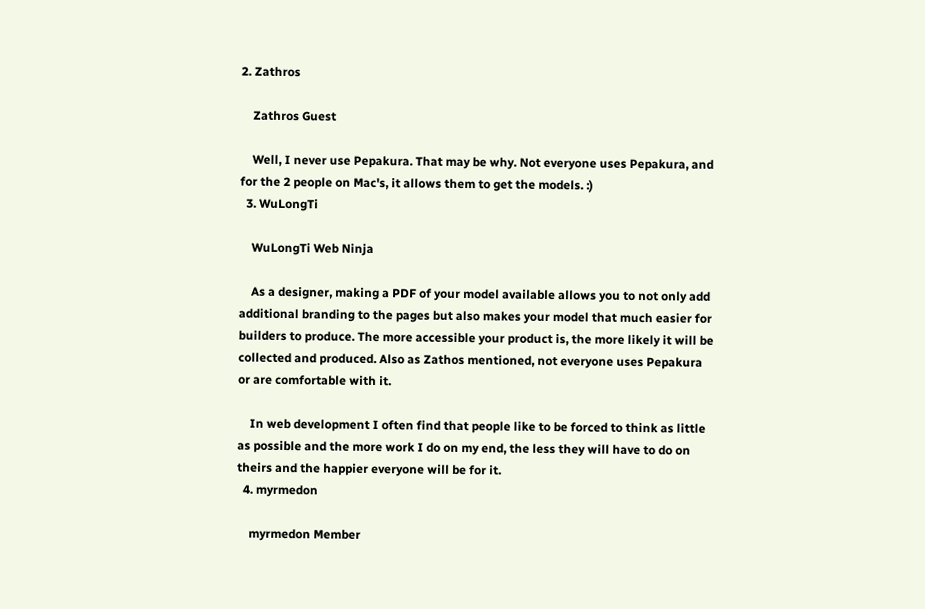2. Zathros

    Zathros Guest

    Well, I never use Pepakura. That may be why. Not everyone uses Pepakura, and for the 2 people on Mac's, it allows them to get the models. :)
  3. WuLongTi

    WuLongTi Web Ninja

    As a designer, making a PDF of your model available allows you to not only add additional branding to the pages but also makes your model that much easier for builders to produce. The more accessible your product is, the more likely it will be collected and produced. Also as Zathos mentioned, not everyone uses Pepakura or are comfortable with it.

    In web development I often find that people like to be forced to think as little as possible and the more work I do on my end, the less they will have to do on theirs and the happier everyone will be for it.
  4. myrmedon

    myrmedon Member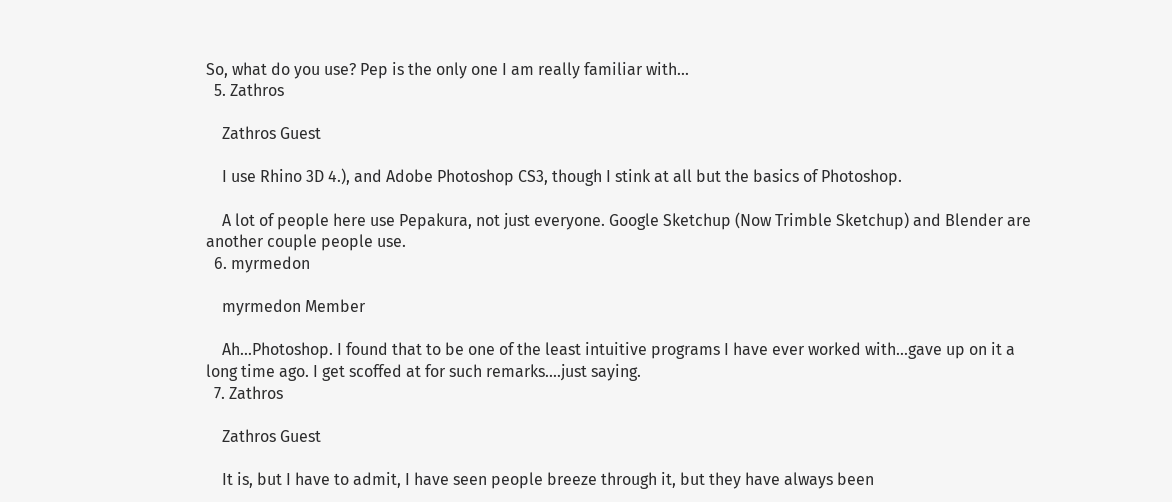So, what do you use? Pep is the only one I am really familiar with...
  5. Zathros

    Zathros Guest

    I use Rhino 3D 4.), and Adobe Photoshop CS3, though I stink at all but the basics of Photoshop.

    A lot of people here use Pepakura, not just everyone. Google Sketchup (Now Trimble Sketchup) and Blender are another couple people use.
  6. myrmedon

    myrmedon Member

    Ah...Photoshop. I found that to be one of the least intuitive programs I have ever worked with...gave up on it a long time ago. I get scoffed at for such remarks....just saying.
  7. Zathros

    Zathros Guest

    It is, but I have to admit, I have seen people breeze through it, but they have always been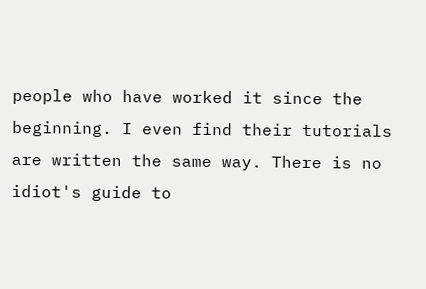people who have worked it since the beginning. I even find their tutorials are written the same way. There is no idiot's guide to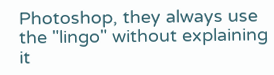Photoshop, they always use the "lingo" without explaining it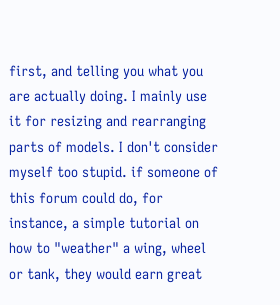first, and telling you what you are actually doing. I mainly use it for resizing and rearranging parts of models. I don't consider myself too stupid. if someone of this forum could do, for instance, a simple tutorial on how to "weather" a wing, wheel or tank, they would earn great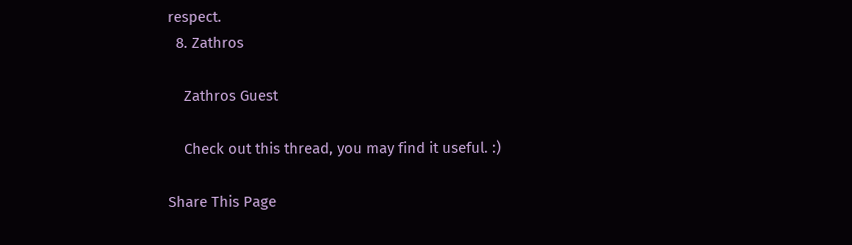respect.
  8. Zathros

    Zathros Guest

    Check out this thread, you may find it useful. :)

Share This Page